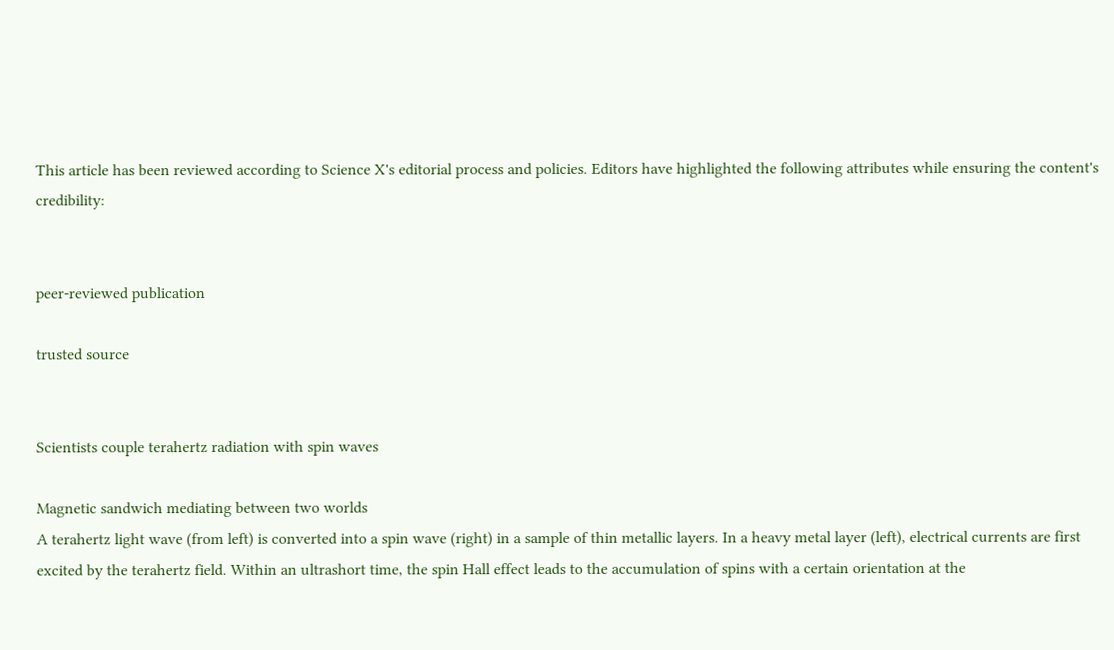This article has been reviewed according to Science X's editorial process and policies. Editors have highlighted the following attributes while ensuring the content's credibility:


peer-reviewed publication

trusted source


Scientists couple terahertz radiation with spin waves

Magnetic sandwich mediating between two worlds
A terahertz light wave (from left) is converted into a spin wave (right) in a sample of thin metallic layers. In a heavy metal layer (left), electrical currents are first excited by the terahertz field. Within an ultrashort time, the spin Hall effect leads to the accumulation of spins with a certain orientation at the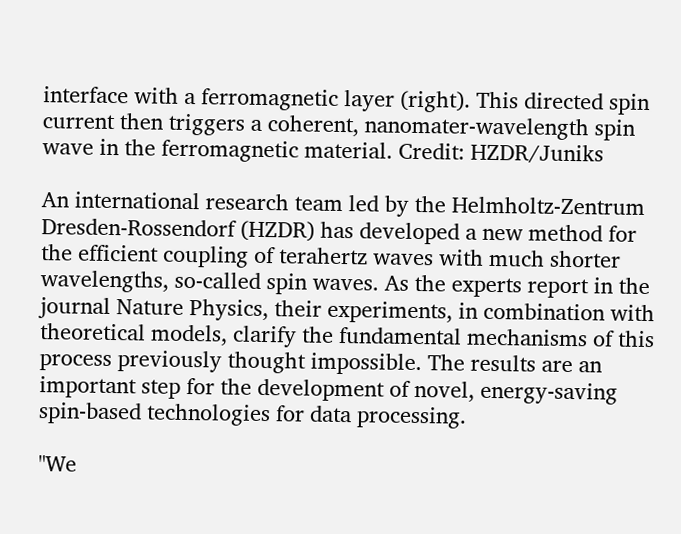interface with a ferromagnetic layer (right). This directed spin current then triggers a coherent, nanomater-wavelength spin wave in the ferromagnetic material. Credit: HZDR/Juniks

An international research team led by the Helmholtz-Zentrum Dresden-Rossendorf (HZDR) has developed a new method for the efficient coupling of terahertz waves with much shorter wavelengths, so-called spin waves. As the experts report in the journal Nature Physics, their experiments, in combination with theoretical models, clarify the fundamental mechanisms of this process previously thought impossible. The results are an important step for the development of novel, energy-saving spin-based technologies for data processing.

"We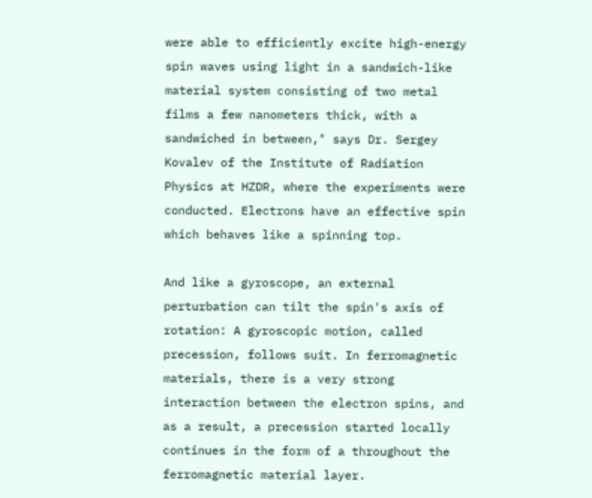were able to efficiently excite high-energy spin waves using light in a sandwich-like material system consisting of two metal films a few nanometers thick, with a sandwiched in between," says Dr. Sergey Kovalev of the Institute of Radiation Physics at HZDR, where the experiments were conducted. Electrons have an effective spin which behaves like a spinning top.

And like a gyroscope, an external perturbation can tilt the spin's axis of rotation: A gyroscopic motion, called precession, follows suit. In ferromagnetic materials, there is a very strong interaction between the electron spins, and as a result, a precession started locally continues in the form of a throughout the ferromagnetic material layer.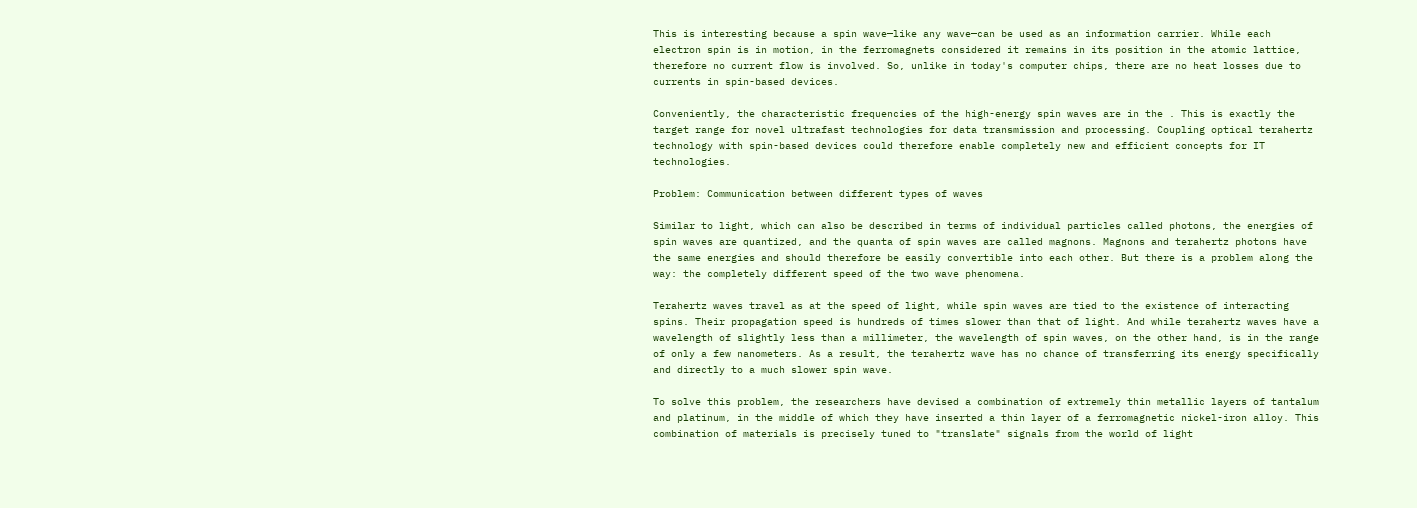This is interesting because a spin wave—like any wave—can be used as an information carrier. While each electron spin is in motion, in the ferromagnets considered it remains in its position in the atomic lattice, therefore no current flow is involved. So, unlike in today's computer chips, there are no heat losses due to currents in spin-based devices.

Conveniently, the characteristic frequencies of the high-energy spin waves are in the . This is exactly the target range for novel ultrafast technologies for data transmission and processing. Coupling optical terahertz technology with spin-based devices could therefore enable completely new and efficient concepts for IT technologies.

Problem: Communication between different types of waves

Similar to light, which can also be described in terms of individual particles called photons, the energies of spin waves are quantized, and the quanta of spin waves are called magnons. Magnons and terahertz photons have the same energies and should therefore be easily convertible into each other. But there is a problem along the way: the completely different speed of the two wave phenomena.

Terahertz waves travel as at the speed of light, while spin waves are tied to the existence of interacting spins. Their propagation speed is hundreds of times slower than that of light. And while terahertz waves have a wavelength of slightly less than a millimeter, the wavelength of spin waves, on the other hand, is in the range of only a few nanometers. As a result, the terahertz wave has no chance of transferring its energy specifically and directly to a much slower spin wave.

To solve this problem, the researchers have devised a combination of extremely thin metallic layers of tantalum and platinum, in the middle of which they have inserted a thin layer of a ferromagnetic nickel-iron alloy. This combination of materials is precisely tuned to "translate" signals from the world of light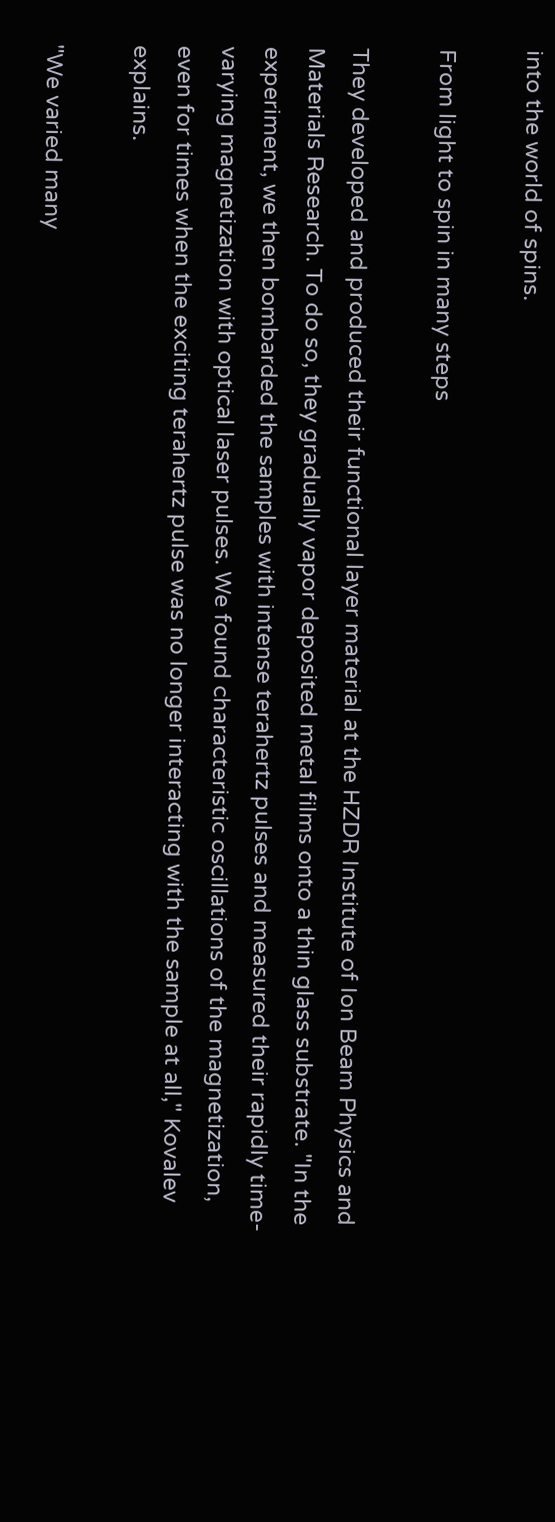into the world of spins.

From light to spin in many steps

They developed and produced their functional layer material at the HZDR Institute of Ion Beam Physics and Materials Research. To do so, they gradually vapor deposited metal films onto a thin glass substrate. "In the experiment, we then bombarded the samples with intense terahertz pulses and measured their rapidly time-varying magnetization with optical laser pulses. We found characteristic oscillations of the magnetization, even for times when the exciting terahertz pulse was no longer interacting with the sample at all," Kovalev explains.

"We varied many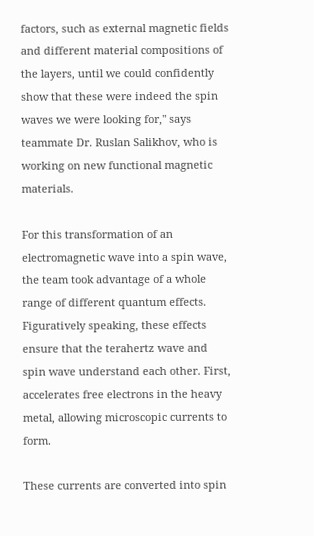factors, such as external magnetic fields and different material compositions of the layers, until we could confidently show that these were indeed the spin waves we were looking for," says teammate Dr. Ruslan Salikhov, who is working on new functional magnetic materials.

For this transformation of an electromagnetic wave into a spin wave, the team took advantage of a whole range of different quantum effects. Figuratively speaking, these effects ensure that the terahertz wave and spin wave understand each other. First, accelerates free electrons in the heavy metal, allowing microscopic currents to form.

These currents are converted into spin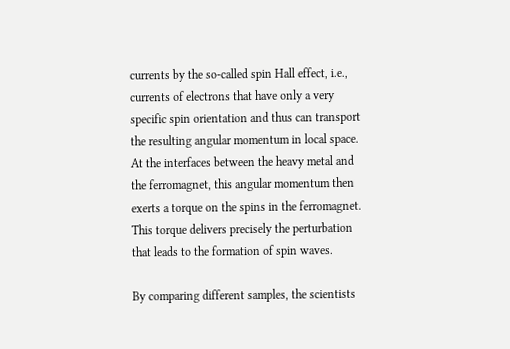currents by the so-called spin Hall effect, i.e., currents of electrons that have only a very specific spin orientation and thus can transport the resulting angular momentum in local space. At the interfaces between the heavy metal and the ferromagnet, this angular momentum then exerts a torque on the spins in the ferromagnet. This torque delivers precisely the perturbation that leads to the formation of spin waves.

By comparing different samples, the scientists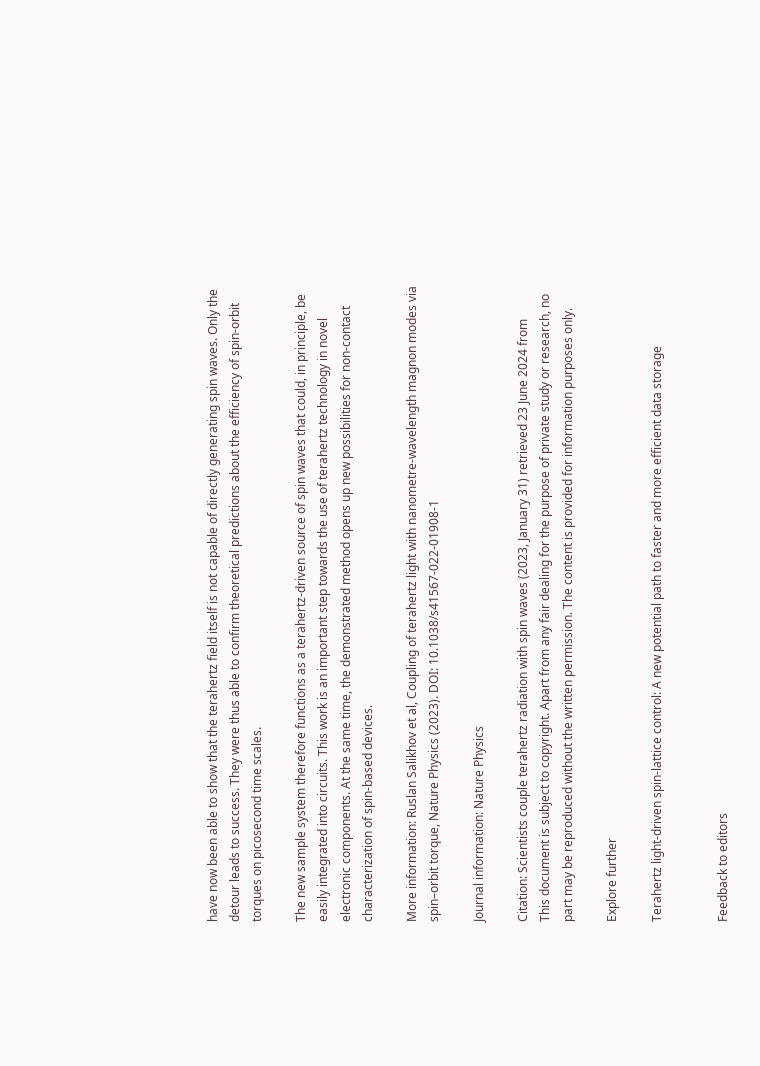have now been able to show that the terahertz field itself is not capable of directly generating spin waves. Only the detour leads to success. They were thus able to confirm theoretical predictions about the efficiency of spin-orbit torques on picosecond time scales.

The new sample system therefore functions as a terahertz-driven source of spin waves that could, in principle, be easily integrated into circuits. This work is an important step towards the use of terahertz technology in novel electronic components. At the same time, the demonstrated method opens up new possibilities for non-contact characterization of spin-based devices.

More information: Ruslan Salikhov et al, Coupling of terahertz light with nanometre-wavelength magnon modes via spin–orbit torque, Nature Physics (2023). DOI: 10.1038/s41567-022-01908-1

Journal information: Nature Physics

Citation: Scientists couple terahertz radiation with spin waves (2023, January 31) retrieved 23 June 2024 from
This document is subject to copyright. Apart from any fair dealing for the purpose of private study or research, no part may be reproduced without the written permission. The content is provided for information purposes only.

Explore further

Terahertz light-driven spin-lattice control: A new potential path to faster and more efficient data storage


Feedback to editors